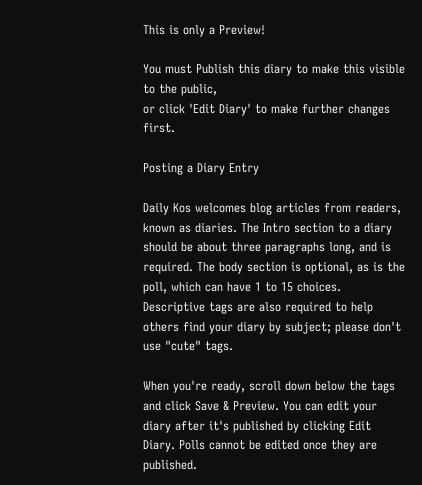This is only a Preview!

You must Publish this diary to make this visible to the public,
or click 'Edit Diary' to make further changes first.

Posting a Diary Entry

Daily Kos welcomes blog articles from readers, known as diaries. The Intro section to a diary should be about three paragraphs long, and is required. The body section is optional, as is the poll, which can have 1 to 15 choices. Descriptive tags are also required to help others find your diary by subject; please don't use "cute" tags.

When you're ready, scroll down below the tags and click Save & Preview. You can edit your diary after it's published by clicking Edit Diary. Polls cannot be edited once they are published.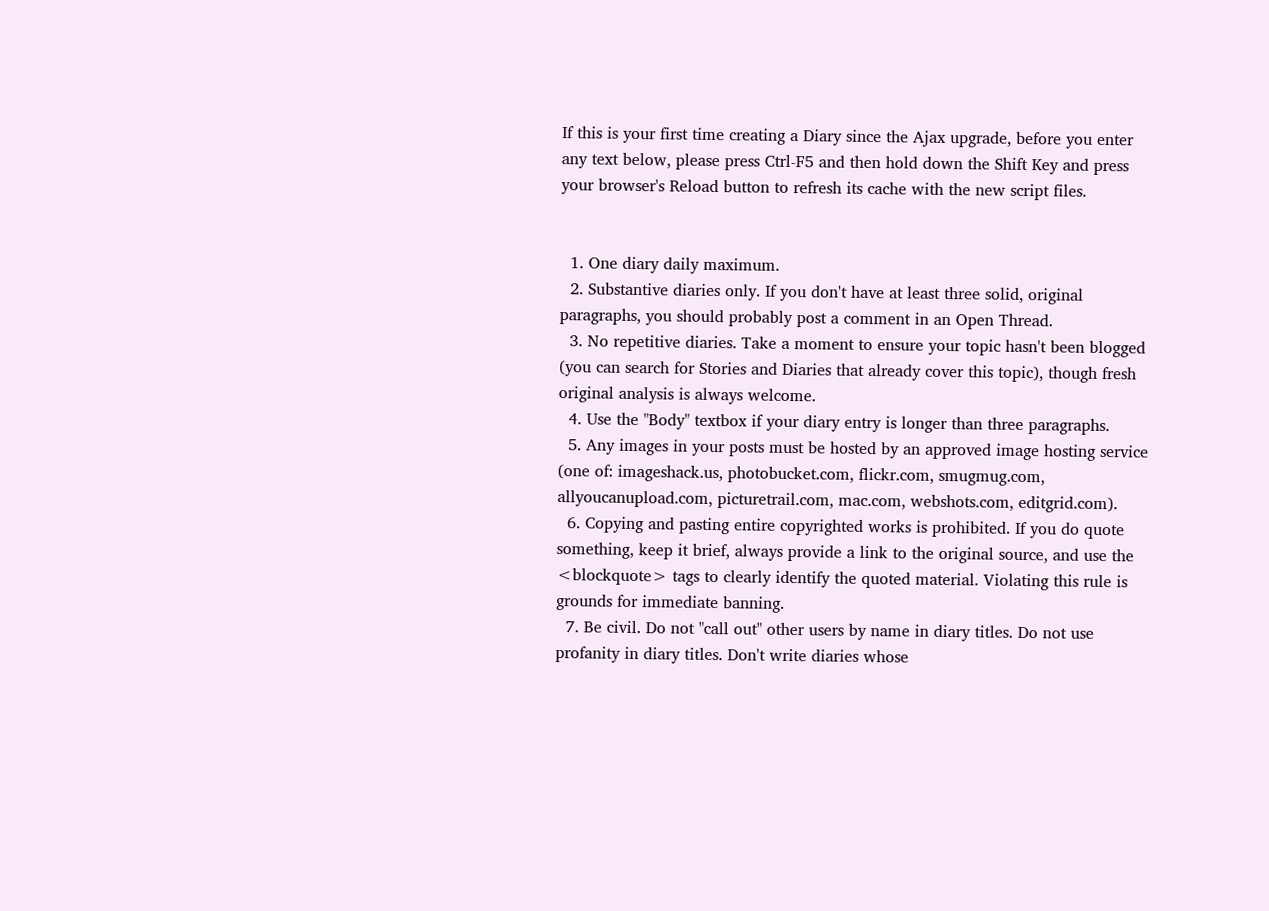If this is your first time creating a Diary since the Ajax upgrade, before you enter any text below, please press Ctrl-F5 and then hold down the Shift Key and press your browser's Reload button to refresh its cache with the new script files.


  1. One diary daily maximum.
  2. Substantive diaries only. If you don't have at least three solid, original paragraphs, you should probably post a comment in an Open Thread.
  3. No repetitive diaries. Take a moment to ensure your topic hasn't been blogged (you can search for Stories and Diaries that already cover this topic), though fresh original analysis is always welcome.
  4. Use the "Body" textbox if your diary entry is longer than three paragraphs.
  5. Any images in your posts must be hosted by an approved image hosting service (one of: imageshack.us, photobucket.com, flickr.com, smugmug.com, allyoucanupload.com, picturetrail.com, mac.com, webshots.com, editgrid.com).
  6. Copying and pasting entire copyrighted works is prohibited. If you do quote something, keep it brief, always provide a link to the original source, and use the <blockquote> tags to clearly identify the quoted material. Violating this rule is grounds for immediate banning.
  7. Be civil. Do not "call out" other users by name in diary titles. Do not use profanity in diary titles. Don't write diaries whose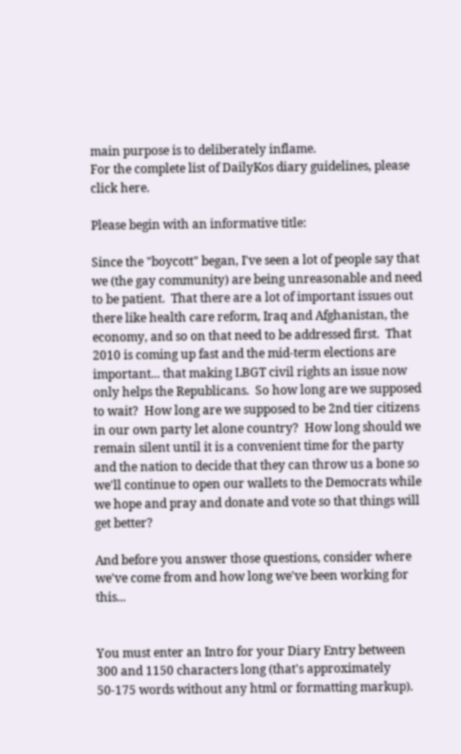main purpose is to deliberately inflame.
For the complete list of DailyKos diary guidelines, please click here.

Please begin with an informative title:

Since the "boycott" began, I've seen a lot of people say that we (the gay community) are being unreasonable and need to be patient.  That there are a lot of important issues out there like health care reform, Iraq and Afghanistan, the economy, and so on that need to be addressed first.  That 2010 is coming up fast and the mid-term elections are important... that making LBGT civil rights an issue now only helps the Republicans.  So how long are we supposed to wait?  How long are we supposed to be 2nd tier citizens in our own party let alone country?  How long should we remain silent until it is a convenient time for the party and the nation to decide that they can throw us a bone so we'll continue to open our wallets to the Democrats while we hope and pray and donate and vote so that things will get better?

And before you answer those questions, consider where we've come from and how long we've been working for this...


You must enter an Intro for your Diary Entry between 300 and 1150 characters long (that's approximately 50-175 words without any html or formatting markup).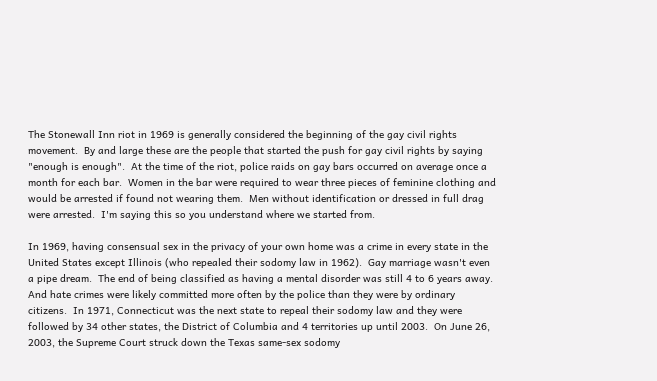The Stonewall Inn riot in 1969 is generally considered the beginning of the gay civil rights movement.  By and large these are the people that started the push for gay civil rights by saying "enough is enough".  At the time of the riot, police raids on gay bars occurred on average once a month for each bar.  Women in the bar were required to wear three pieces of feminine clothing and would be arrested if found not wearing them.  Men without identification or dressed in full drag were arrested.  I'm saying this so you understand where we started from.

In 1969, having consensual sex in the privacy of your own home was a crime in every state in the United States except Illinois (who repealed their sodomy law in 1962).  Gay marriage wasn't even a pipe dream.  The end of being classified as having a mental disorder was still 4 to 6 years away.  And hate crimes were likely committed more often by the police than they were by ordinary citizens.  In 1971, Connecticut was the next state to repeal their sodomy law and they were followed by 34 other states, the District of Columbia and 4 territories up until 2003.  On June 26, 2003, the Supreme Court struck down the Texas same-sex sodomy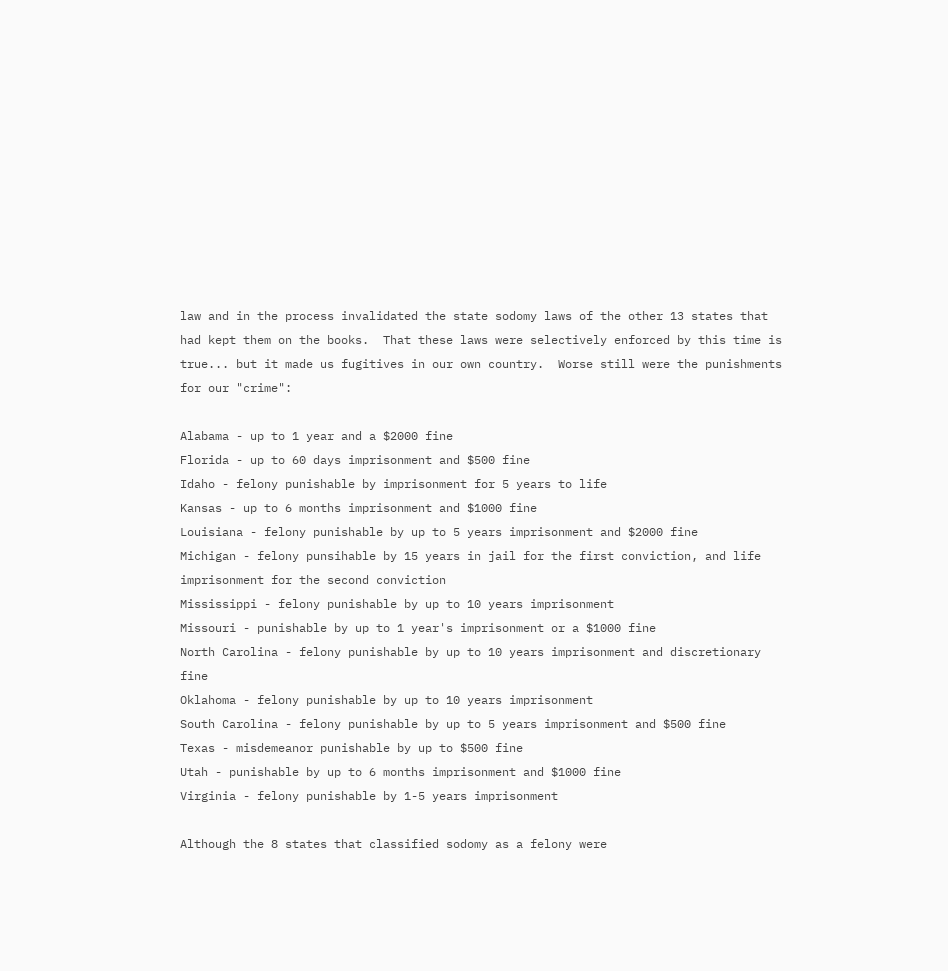law and in the process invalidated the state sodomy laws of the other 13 states that had kept them on the books.  That these laws were selectively enforced by this time is true... but it made us fugitives in our own country.  Worse still were the punishments for our "crime":

Alabama - up to 1 year and a $2000 fine
Florida - up to 60 days imprisonment and $500 fine
Idaho - felony punishable by imprisonment for 5 years to life
Kansas - up to 6 months imprisonment and $1000 fine
Louisiana - felony punishable by up to 5 years imprisonment and $2000 fine
Michigan - felony punsihable by 15 years in jail for the first conviction, and life imprisonment for the second conviction
Mississippi - felony punishable by up to 10 years imprisonment
Missouri - punishable by up to 1 year's imprisonment or a $1000 fine
North Carolina - felony punishable by up to 10 years imprisonment and discretionary fine
Oklahoma - felony punishable by up to 10 years imprisonment
South Carolina - felony punishable by up to 5 years imprisonment and $500 fine
Texas - misdemeanor punishable by up to $500 fine
Utah - punishable by up to 6 months imprisonment and $1000 fine
Virginia - felony punishable by 1-5 years imprisonment

Although the 8 states that classified sodomy as a felony were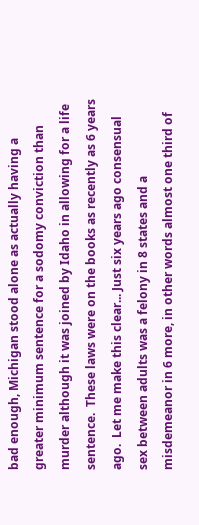bad enough, Michigan stood alone as actually having a greater minimum sentence for a sodomy conviction than murder although it was joined by Idaho in allowing for a life sentence.  These laws were on the books as recently as 6 years ago.  Let me make this clear... Just six years ago consensual sex between adults was a felony in 8 states and a misdemeanor in 6 more, in other words almost one third of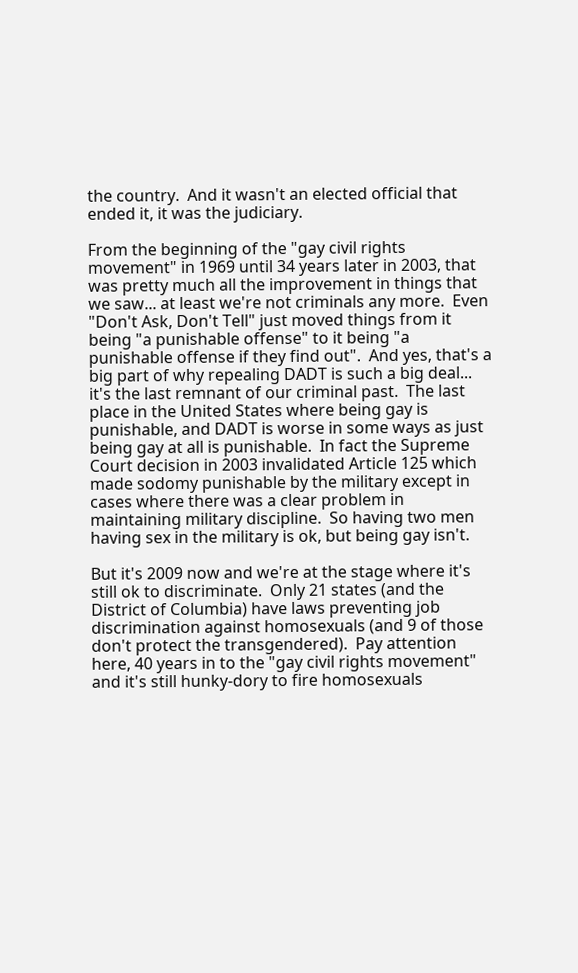the country.  And it wasn't an elected official that ended it, it was the judiciary.

From the beginning of the "gay civil rights movement" in 1969 until 34 years later in 2003, that was pretty much all the improvement in things that we saw... at least we're not criminals any more.  Even "Don't Ask, Don't Tell" just moved things from it being "a punishable offense" to it being "a punishable offense if they find out".  And yes, that's a big part of why repealing DADT is such a big deal... it's the last remnant of our criminal past.  The last place in the United States where being gay is punishable, and DADT is worse in some ways as just being gay at all is punishable.  In fact the Supreme Court decision in 2003 invalidated Article 125 which made sodomy punishable by the military except in cases where there was a clear problem in maintaining military discipline.  So having two men having sex in the military is ok, but being gay isn't.

But it's 2009 now and we're at the stage where it's still ok to discriminate.  Only 21 states (and the District of Columbia) have laws preventing job discrimination against homosexuals (and 9 of those don't protect the transgendered).  Pay attention here, 40 years in to the "gay civil rights movement" and it's still hunky-dory to fire homosexuals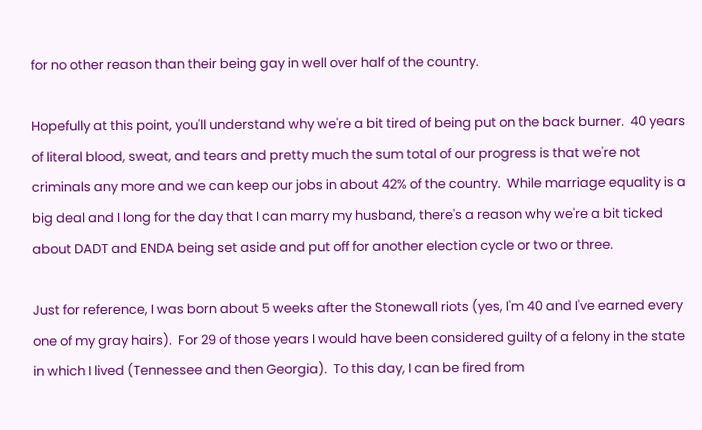for no other reason than their being gay in well over half of the country.

Hopefully at this point, you'll understand why we're a bit tired of being put on the back burner.  40 years of literal blood, sweat, and tears and pretty much the sum total of our progress is that we're not criminals any more and we can keep our jobs in about 42% of the country.  While marriage equality is a big deal and I long for the day that I can marry my husband, there's a reason why we're a bit ticked about DADT and ENDA being set aside and put off for another election cycle or two or three.

Just for reference, I was born about 5 weeks after the Stonewall riots (yes, I'm 40 and I've earned every one of my gray hairs).  For 29 of those years I would have been considered guilty of a felony in the state in which I lived (Tennessee and then Georgia).  To this day, I can be fired from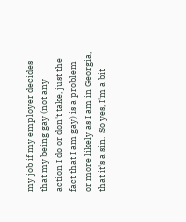my job if my employer decides that my being gay (not any action I do or don't take, just the fact that I am gay) is a problem or more likely as I am in Georgia, that it's a sin.  So yes, I'm a bit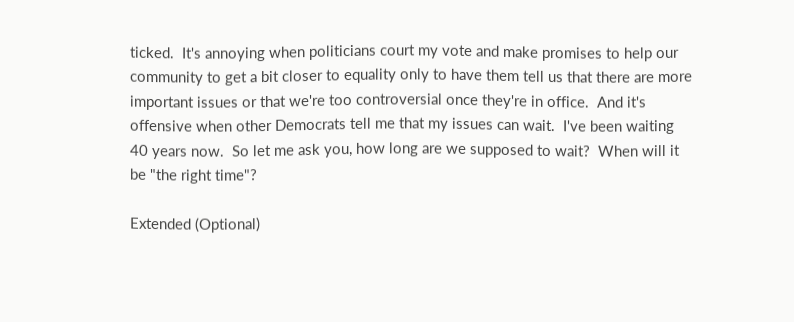ticked.  It's annoying when politicians court my vote and make promises to help our community to get a bit closer to equality only to have them tell us that there are more important issues or that we're too controversial once they're in office.  And it's offensive when other Democrats tell me that my issues can wait.  I've been waiting 40 years now.  So let me ask you, how long are we supposed to wait?  When will it be "the right time"?

Extended (Optional)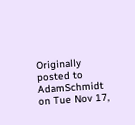Originally posted to AdamSchmidt on Tue Nov 17,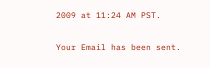2009 at 11:24 AM PST.

Your Email has been sent.